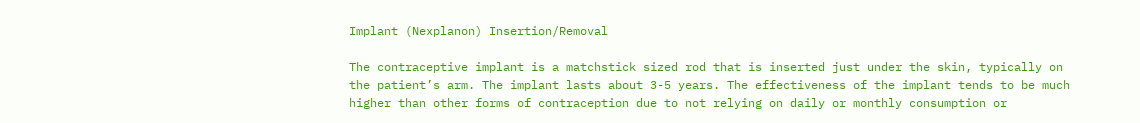Implant (Nexplanon) Insertion/Removal

The contraceptive implant is a matchstick sized rod that is inserted just under the skin, typically on the patient’s arm. The implant lasts about 3-5 years. The effectiveness of the implant tends to be much higher than other forms of contraception due to not relying on daily or monthly consumption or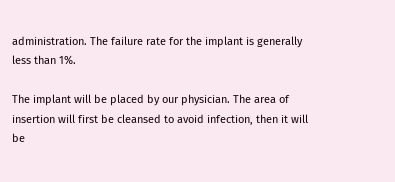administration. The failure rate for the implant is generally less than 1%.

The implant will be placed by our physician. The area of insertion will first be cleansed to avoid infection, then it will be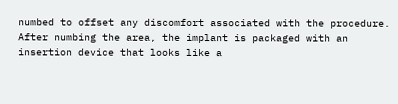numbed to offset any discomfort associated with the procedure. After numbing the area, the implant is packaged with an insertion device that looks like a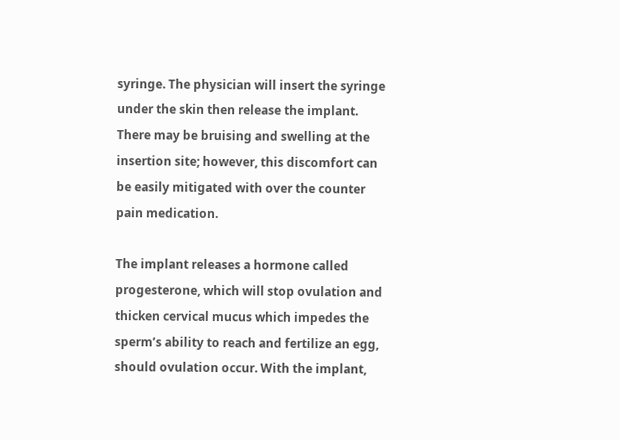syringe. The physician will insert the syringe under the skin then release the implant. There may be bruising and swelling at the insertion site; however, this discomfort can be easily mitigated with over the counter pain medication.

The implant releases a hormone called progesterone, which will stop ovulation and thicken cervical mucus which impedes the sperm’s ability to reach and fertilize an egg, should ovulation occur. With the implant,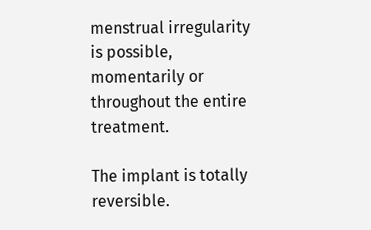menstrual irregularity is possible, momentarily or throughout the entire treatment.

The implant is totally reversible.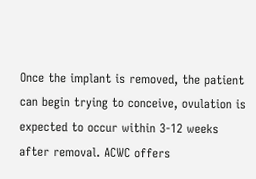Once the implant is removed, the patient can begin trying to conceive, ovulation is expected to occur within 3-12 weeks after removal. ACWC offers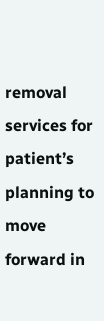removal services for patient’s planning to move forward in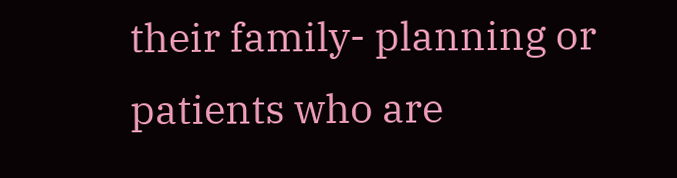their family- planning or patients who are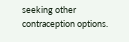seeking other contraception options.